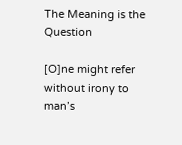The Meaning is the Question

[O]ne might refer without irony to man’s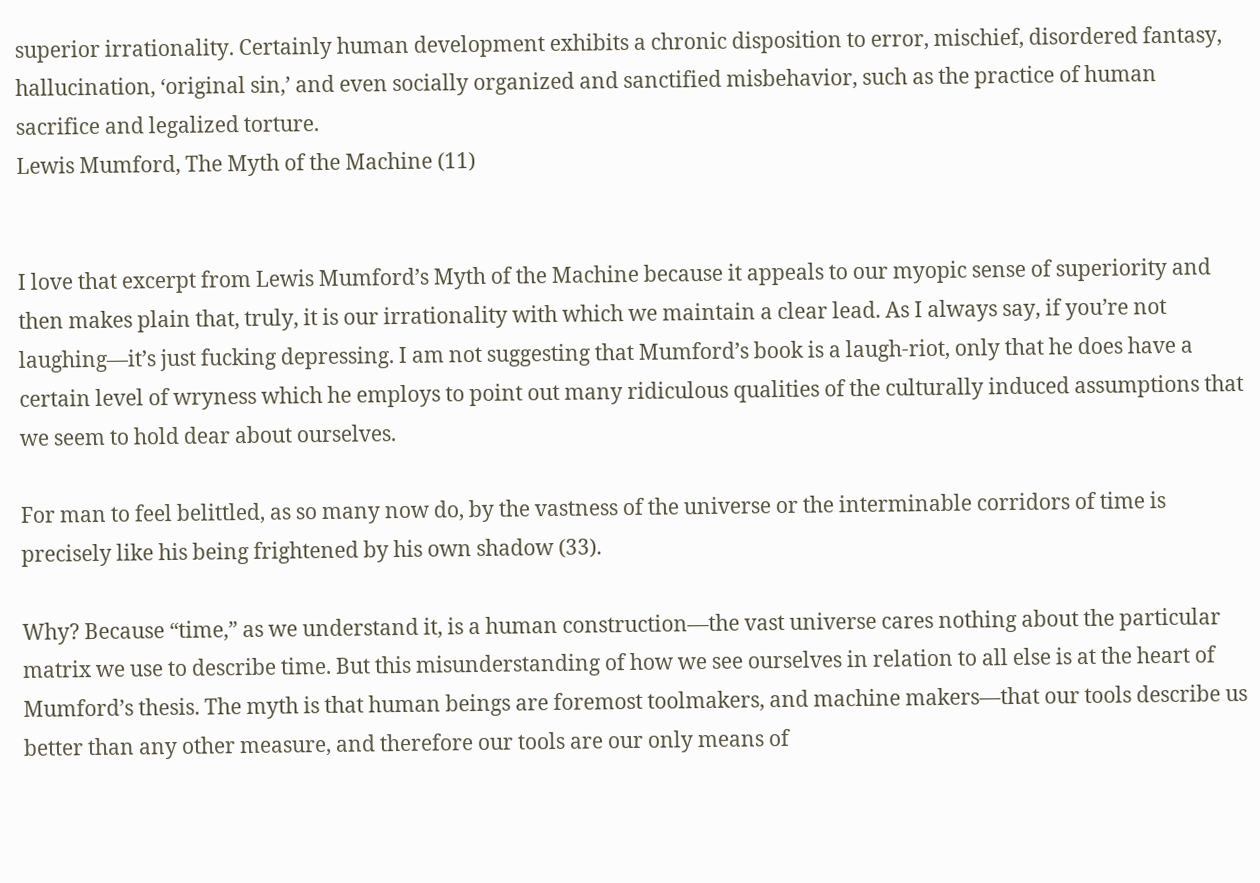superior irrationality. Certainly human development exhibits a chronic disposition to error, mischief, disordered fantasy, hallucination, ‘original sin,’ and even socially organized and sanctified misbehavior, such as the practice of human sacrifice and legalized torture.
Lewis Mumford, The Myth of the Machine (11)


I love that excerpt from Lewis Mumford’s Myth of the Machine because it appeals to our myopic sense of superiority and then makes plain that, truly, it is our irrationality with which we maintain a clear lead. As I always say, if you’re not laughing—it’s just fucking depressing. I am not suggesting that Mumford’s book is a laugh-riot, only that he does have a certain level of wryness which he employs to point out many ridiculous qualities of the culturally induced assumptions that we seem to hold dear about ourselves.

For man to feel belittled, as so many now do, by the vastness of the universe or the interminable corridors of time is precisely like his being frightened by his own shadow (33).

Why? Because “time,” as we understand it, is a human construction—the vast universe cares nothing about the particular matrix we use to describe time. But this misunderstanding of how we see ourselves in relation to all else is at the heart of Mumford’s thesis. The myth is that human beings are foremost toolmakers, and machine makers—that our tools describe us better than any other measure, and therefore our tools are our only means of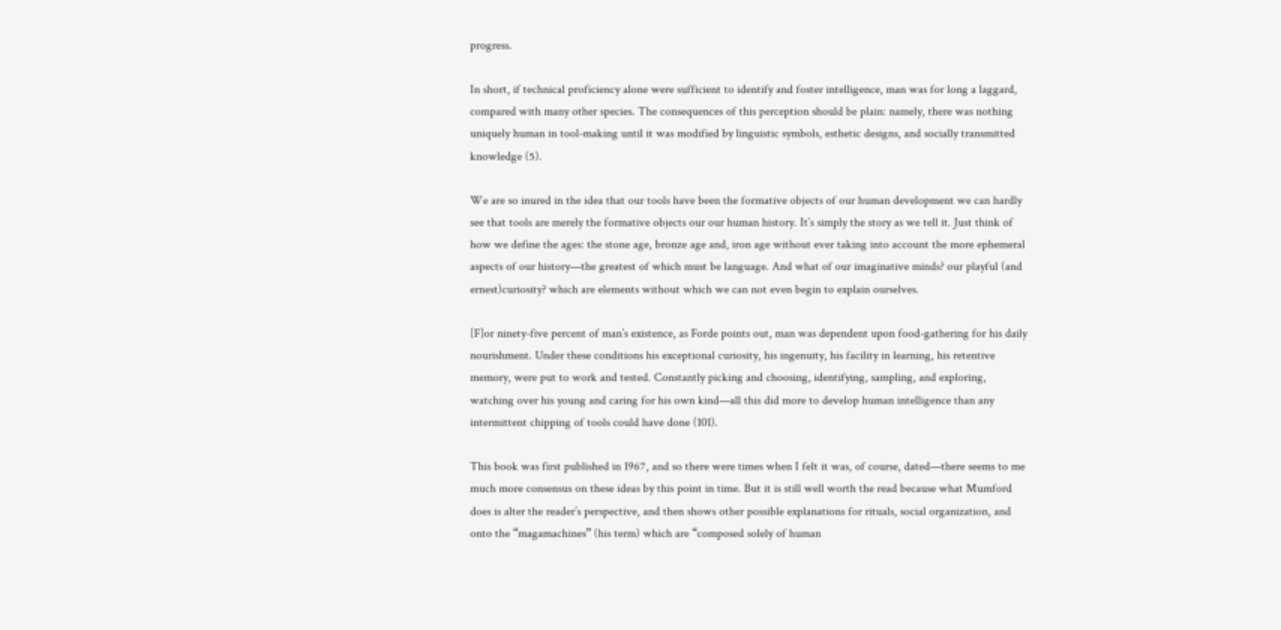progress.

In short, if technical proficiency alone were sufficient to identify and foster intelligence, man was for long a laggard, compared with many other species. The consequences of this perception should be plain: namely, there was nothing uniquely human in tool-making until it was modified by linguistic symbols, esthetic designs, and socially transmitted knowledge (5).

We are so inured in the idea that our tools have been the formative objects of our human development we can hardly see that tools are merely the formative objects our our human history. It’s simply the story as we tell it. Just think of how we define the ages: the stone age, bronze age and, iron age without ever taking into account the more ephemeral aspects of our history—the greatest of which must be language. And what of our imaginative minds? our playful (and ernest)curiosity? which are elements without which we can not even begin to explain ourselves.

[F]or ninety-five percent of man’s existence, as Forde points out, man was dependent upon food-gathering for his daily nourishment. Under these conditions his exceptional curiosity, his ingenuity, his facility in learning, his retentive memory, were put to work and tested. Constantly picking and choosing, identifying, sampling, and exploring, watching over his young and caring for his own kind—all this did more to develop human intelligence than any intermittent chipping of tools could have done (101).

This book was first published in 1967, and so there were times when I felt it was, of course, dated—there seems to me much more consensus on these ideas by this point in time. But it is still well worth the read because what Mumford does is alter the reader’s perspective, and then shows other possible explanations for rituals, social organization, and onto the “magamachines” (his term) which are “composed solely of human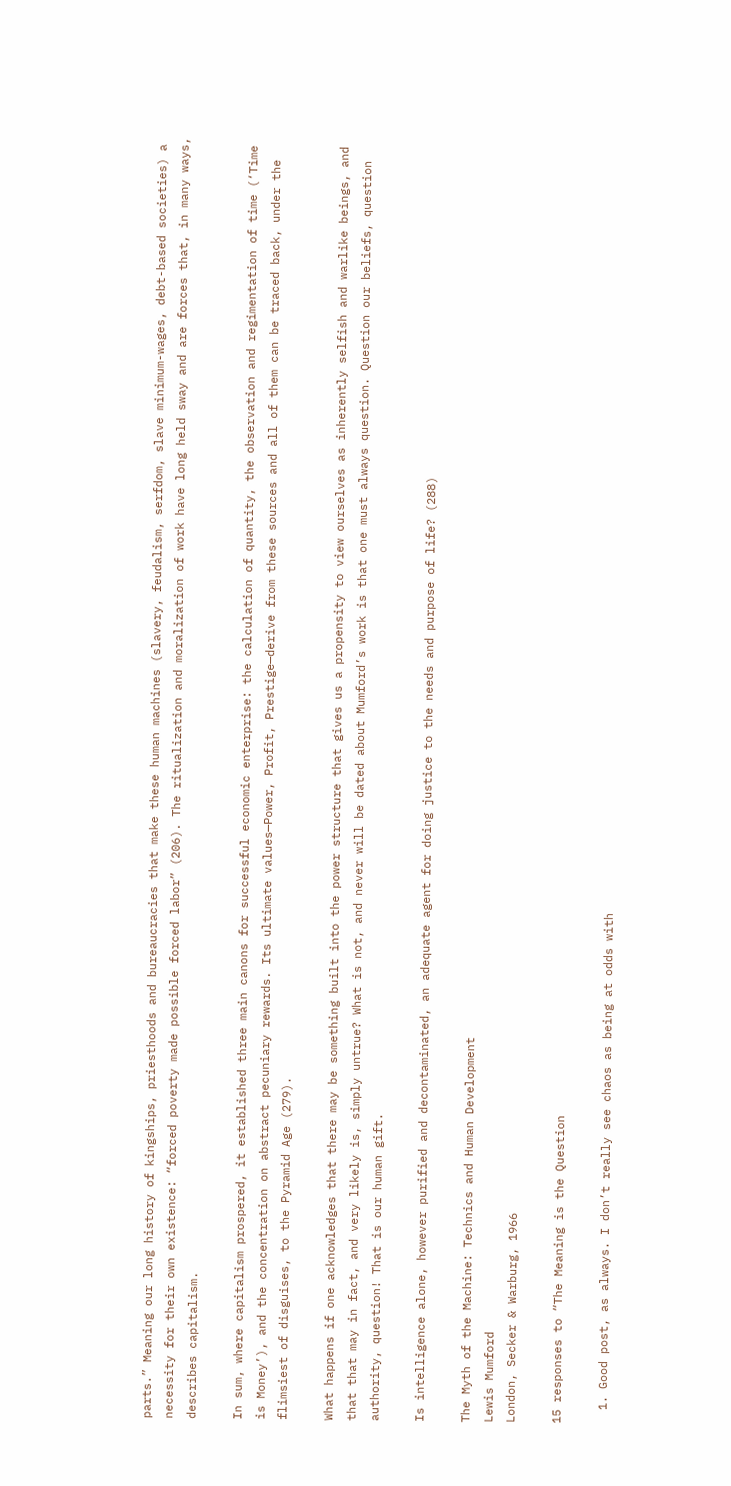parts.” Meaning our long history of kingships, priesthoods and bureaucracies that make these human machines (slavery, feudalism, serfdom, slave minimum-wages, debt-based societies) a necessity for their own existence: “forced poverty made possible forced labor” (206). The ritualization and moralization of work have long held sway and are forces that, in many ways, describes capitalism.

In sum, where capitalism prospered, it established three main canons for successful economic enterprise: the calculation of quantity, the observation and regimentation of time (‘Time is Money’), and the concentration on abstract pecuniary rewards. Its ultimate values—Power, Profit, Prestige—derive from these sources and all of them can be traced back, under the flimsiest of disguises, to the Pyramid Age (279).

What happens if one acknowledges that there may be something built into the power structure that gives us a propensity to view ourselves as inherently selfish and warlike beings, and that that may in fact, and very likely is, simply untrue? What is not, and never will be dated about Mumford’s work is that one must always question. Question our beliefs, question authority, question! That is our human gift.

Is intelligence alone, however purified and decontaminated, an adequate agent for doing justice to the needs and purpose of life? (288)

The Myth of the Machine: Technics and Human Development
Lewis Mumford
London, Secker & Warburg, 1966

15 responses to “The Meaning is the Question

  1. Good post, as always. I don’t really see chaos as being at odds with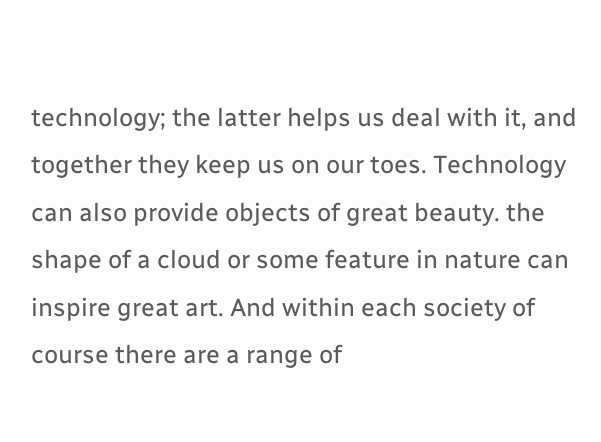technology; the latter helps us deal with it, and together they keep us on our toes. Technology can also provide objects of great beauty. the shape of a cloud or some feature in nature can inspire great art. And within each society of course there are a range of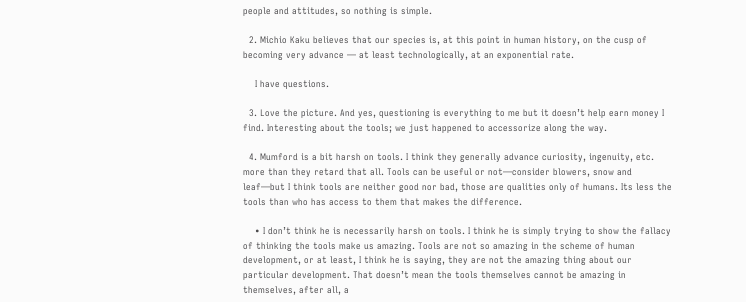people and attitudes, so nothing is simple.

  2. Michio Kaku believes that our species is, at this point in human history, on the cusp of becoming very advance — at least technologically, at an exponential rate.

    I have questions.

  3. Love the picture. And yes, questioning is everything to me but it doesn’t help earn money I find. Interesting about the tools; we just happened to accessorize along the way.

  4. Mumford is a bit harsh on tools. I think they generally advance curiosity, ingenuity, etc. more than they retard that all. Tools can be useful or not—consider blowers, snow and leaf—but I think tools are neither good nor bad, those are qualities only of humans. Its less the tools than who has access to them that makes the difference.

    • I don’t think he is necessarily harsh on tools. I think he is simply trying to show the fallacy of thinking the tools make us amazing. Tools are not so amazing in the scheme of human development, or at least, I think he is saying, they are not the amazing thing about our particular development. That doesn’t mean the tools themselves cannot be amazing in themselves, after all, a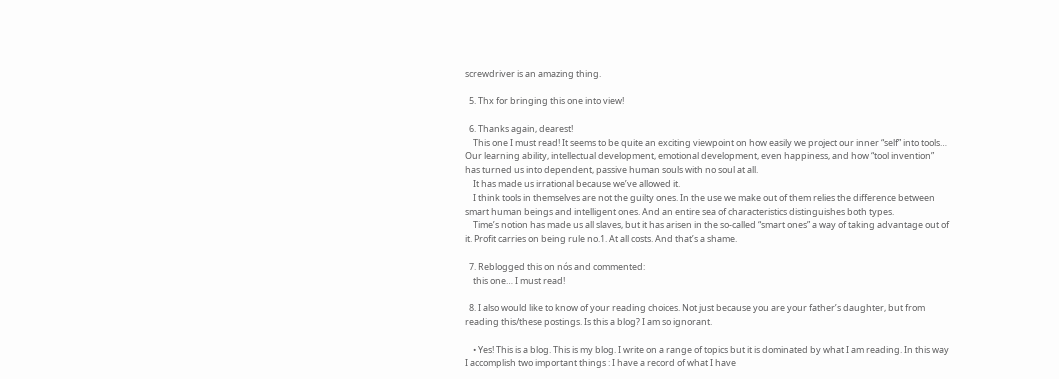screwdriver is an amazing thing.

  5. Thx for bringing this one into view!

  6. Thanks again, dearest!
    This one I must read! It seems to be quite an exciting viewpoint on how easily we project our inner “self” into tools… Our learning ability, intellectual development, emotional development, even happiness, and how “tool invention” has turned us into dependent, passive human souls with no soul at all.
    It has made us irrational because we’ve allowed it.
    I think tools in themselves are not the guilty ones. In the use we make out of them relies the difference between smart human beings and intelligent ones. And an entire sea of characteristics distinguishes both types.
    Time’s notion has made us all slaves, but it has arisen in the so-called “smart ones” a way of taking advantage out of it. Profit carries on being rule no.1. At all costs. And that’s a shame.

  7. Reblogged this on nós and commented:
    this one… I must read!

  8. I also would like to know of your reading choices. Not just because you are your father’s daughter, but from reading this/these postings. Is this a blog? I am so ignorant.

    • Yes! This is a blog. This is my blog. I write on a range of topics but it is dominated by what I am reading. In this way I accomplish two important things : I have a record of what I have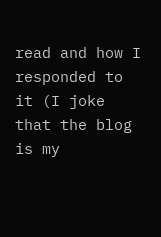read and how I responded to it (I joke that the blog is my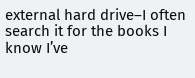external hard drive–I often search it for the books I know I’ve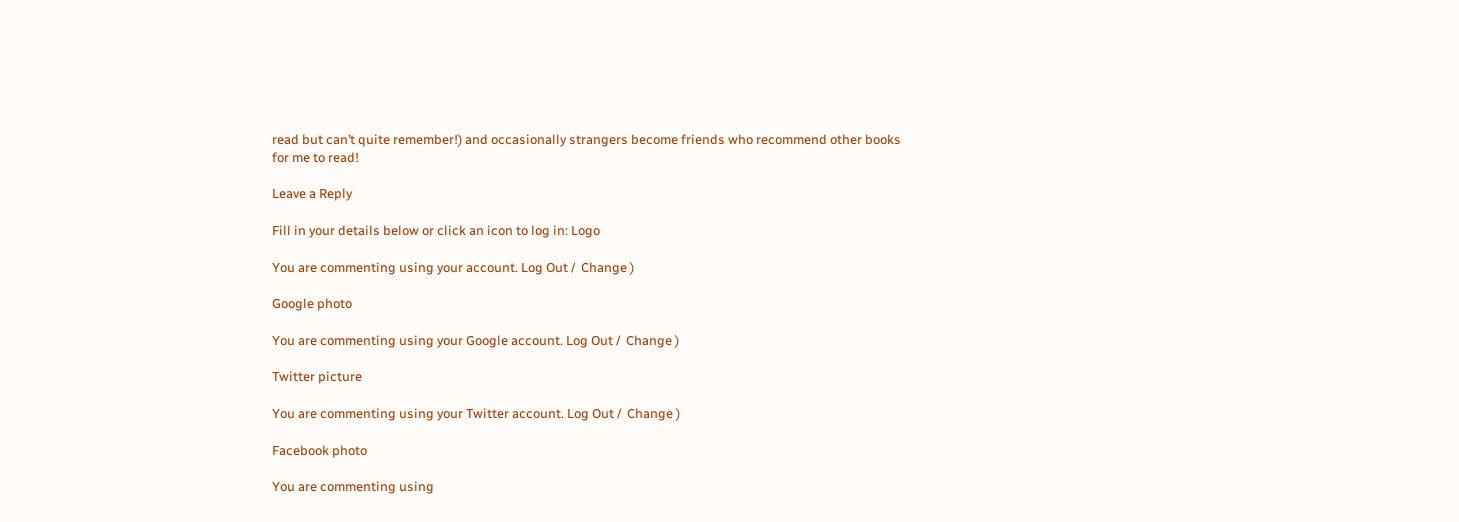read but can’t quite remember!) and occasionally strangers become friends who recommend other books for me to read!

Leave a Reply

Fill in your details below or click an icon to log in: Logo

You are commenting using your account. Log Out /  Change )

Google photo

You are commenting using your Google account. Log Out /  Change )

Twitter picture

You are commenting using your Twitter account. Log Out /  Change )

Facebook photo

You are commenting using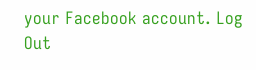your Facebook account. Log Out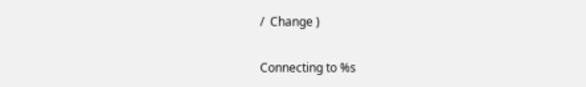/  Change )

Connecting to %s